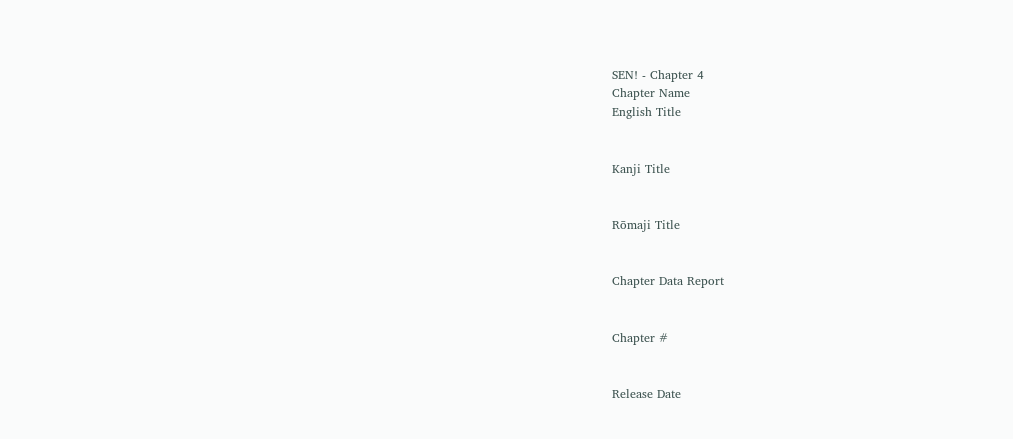SEN! - Chapter 4
Chapter Name
English Title


Kanji Title


Rōmaji Title


Chapter Data Report


Chapter #


Release Date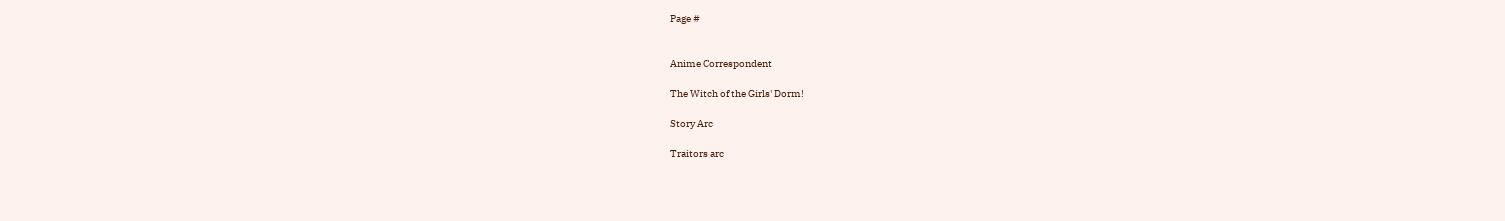Page #


Anime Correspondent

The Witch of the Girls' Dorm!

Story Arc

Traitors arc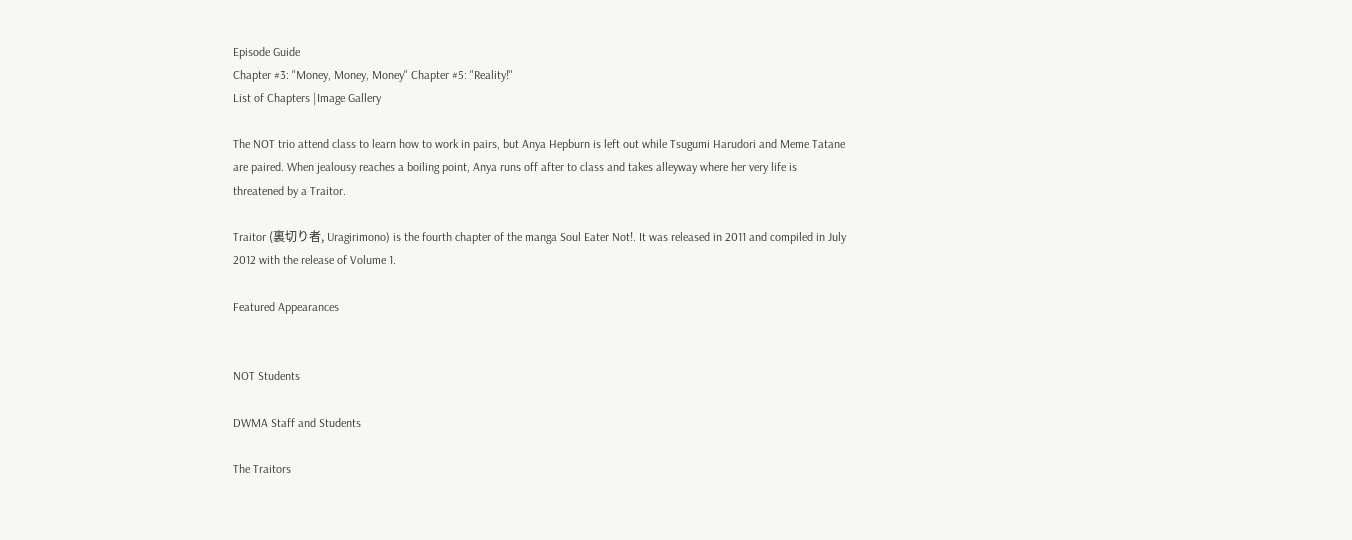Episode Guide
Chapter #3: "Money, Money, Money" Chapter #5: "Reality!"
List of Chapters |Image Gallery

The NOT trio attend class to learn how to work in pairs, but Anya Hepburn is left out while Tsugumi Harudori and Meme Tatane are paired. When jealousy reaches a boiling point, Anya runs off after to class and takes alleyway where her very life is threatened by a Traitor.

Traitor (裏切り者, Uragirimono) is the fourth chapter of the manga Soul Eater Not!. It was released in 2011 and compiled in July 2012 with the release of Volume 1.

Featured Appearances


NOT Students

DWMA Staff and Students

The Traitors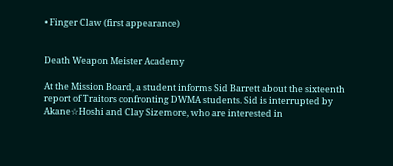• Finger Claw (first appearance)


Death Weapon Meister Academy

At the Mission Board, a student informs Sid Barrett about the sixteenth report of Traitors confronting DWMA students. Sid is interrupted by Akane☆Hoshi and Clay Sizemore, who are interested in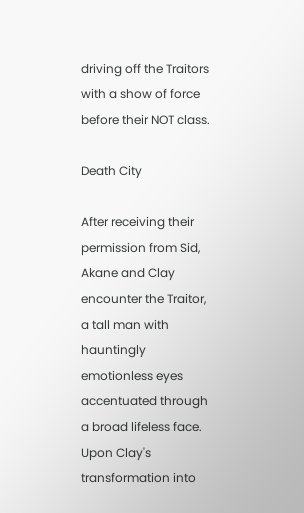driving off the Traitors with a show of force before their NOT class.

Death City

After receiving their permission from Sid, Akane and Clay encounter the Traitor, a tall man with hauntingly emotionless eyes accentuated through a broad lifeless face. Upon Clay's transformation into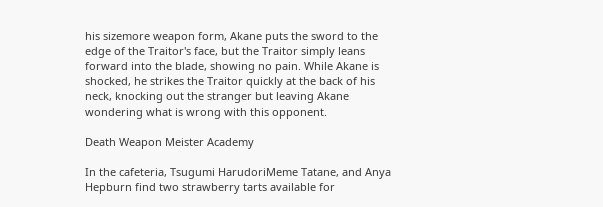his sizemore weapon form, Akane puts the sword to the edge of the Traitor's face, but the Traitor simply leans forward into the blade, showing no pain. While Akane is shocked, he strikes the Traitor quickly at the back of his neck, knocking out the stranger but leaving Akane wondering what is wrong with this opponent.

Death Weapon Meister Academy

In the cafeteria, Tsugumi HarudoriMeme Tatane, and Anya Hepburn find two strawberry tarts available for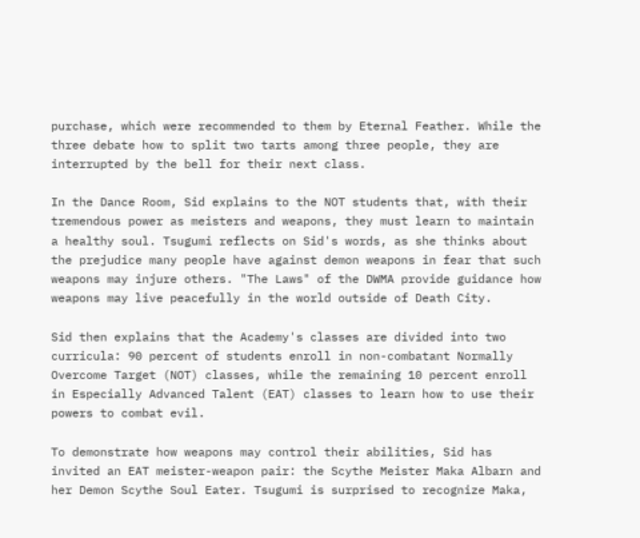purchase, which were recommended to them by Eternal Feather. While the three debate how to split two tarts among three people, they are interrupted by the bell for their next class.

In the Dance Room, Sid explains to the NOT students that, with their tremendous power as meisters and weapons, they must learn to maintain a healthy soul. Tsugumi reflects on Sid's words, as she thinks about the prejudice many people have against demon weapons in fear that such weapons may injure others. "The Laws" of the DWMA provide guidance how weapons may live peacefully in the world outside of Death City.

Sid then explains that the Academy's classes are divided into two curricula: 90 percent of students enroll in non-combatant Normally Overcome Target (NOT) classes, while the remaining 10 percent enroll in Especially Advanced Talent (EAT) classes to learn how to use their powers to combat evil.

To demonstrate how weapons may control their abilities, Sid has invited an EAT meister-weapon pair: the Scythe Meister Maka Albarn and her Demon Scythe Soul Eater. Tsugumi is surprised to recognize Maka,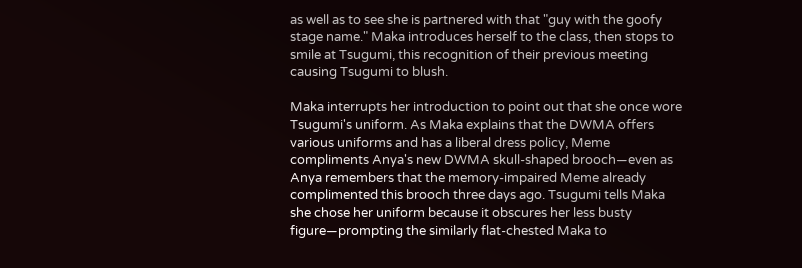as well as to see she is partnered with that "guy with the goofy stage name." Maka introduces herself to the class, then stops to smile at Tsugumi, this recognition of their previous meeting causing Tsugumi to blush.

Maka interrupts her introduction to point out that she once wore Tsugumi's uniform. As Maka explains that the DWMA offers various uniforms and has a liberal dress policy, Meme compliments Anya's new DWMA skull-shaped brooch—even as Anya remembers that the memory-impaired Meme already complimented this brooch three days ago. Tsugumi tells Maka she chose her uniform because it obscures her less busty figure—prompting the similarly flat-chested Maka to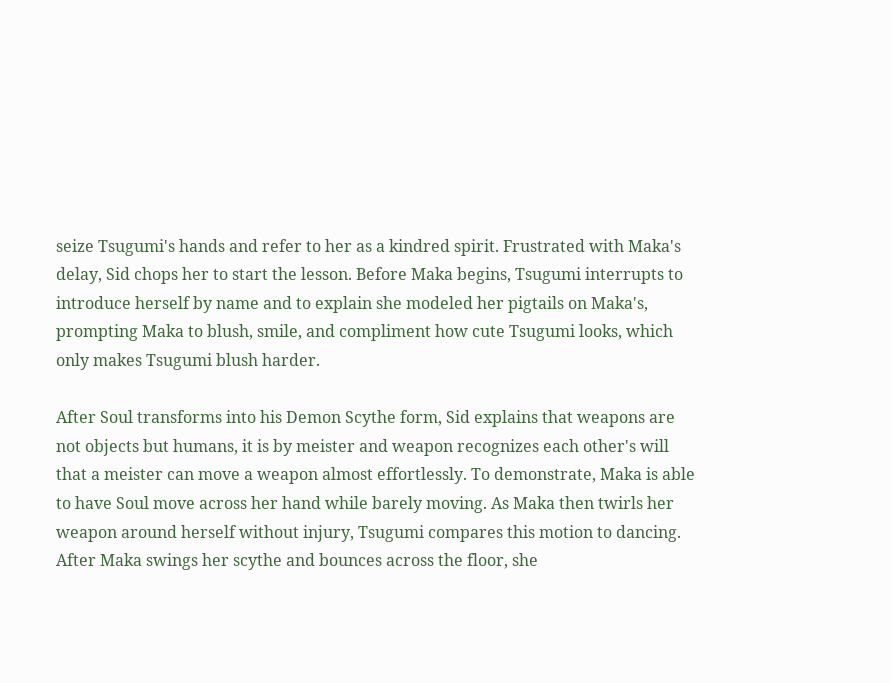seize Tsugumi's hands and refer to her as a kindred spirit. Frustrated with Maka's delay, Sid chops her to start the lesson. Before Maka begins, Tsugumi interrupts to introduce herself by name and to explain she modeled her pigtails on Maka's, prompting Maka to blush, smile, and compliment how cute Tsugumi looks, which only makes Tsugumi blush harder.

After Soul transforms into his Demon Scythe form, Sid explains that weapons are not objects but humans, it is by meister and weapon recognizes each other's will that a meister can move a weapon almost effortlessly. To demonstrate, Maka is able to have Soul move across her hand while barely moving. As Maka then twirls her weapon around herself without injury, Tsugumi compares this motion to dancing. After Maka swings her scythe and bounces across the floor, she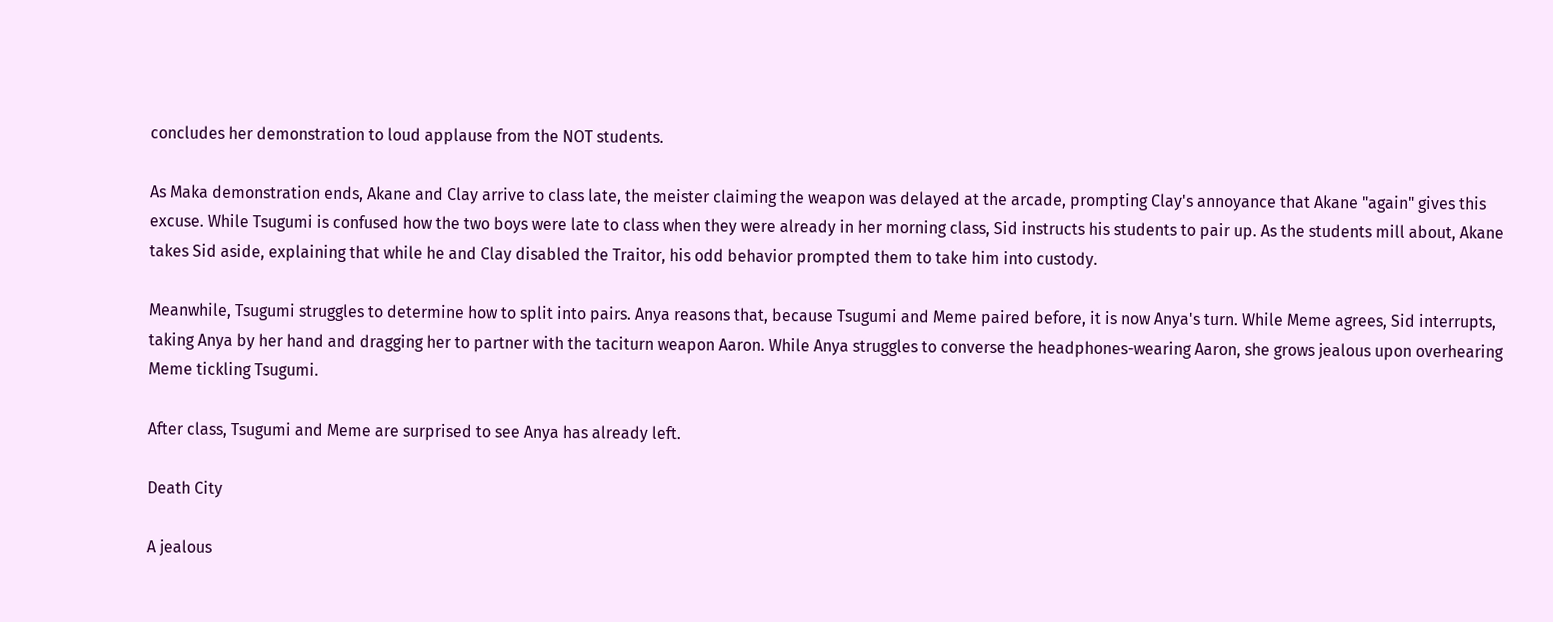concludes her demonstration to loud applause from the NOT students.

As Maka demonstration ends, Akane and Clay arrive to class late, the meister claiming the weapon was delayed at the arcade, prompting Clay's annoyance that Akane "again" gives this excuse. While Tsugumi is confused how the two boys were late to class when they were already in her morning class, Sid instructs his students to pair up. As the students mill about, Akane takes Sid aside, explaining that while he and Clay disabled the Traitor, his odd behavior prompted them to take him into custody.

Meanwhile, Tsugumi struggles to determine how to split into pairs. Anya reasons that, because Tsugumi and Meme paired before, it is now Anya's turn. While Meme agrees, Sid interrupts, taking Anya by her hand and dragging her to partner with the taciturn weapon Aaron. While Anya struggles to converse the headphones-wearing Aaron, she grows jealous upon overhearing Meme tickling Tsugumi.

After class, Tsugumi and Meme are surprised to see Anya has already left.

Death City

A jealous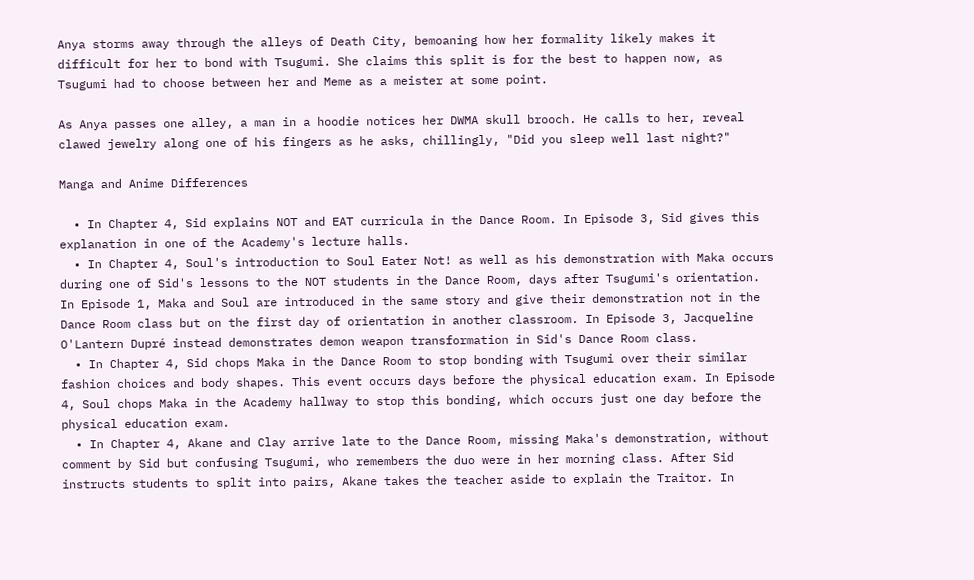Anya storms away through the alleys of Death City, bemoaning how her formality likely makes it difficult for her to bond with Tsugumi. She claims this split is for the best to happen now, as Tsugumi had to choose between her and Meme as a meister at some point.

As Anya passes one alley, a man in a hoodie notices her DWMA skull brooch. He calls to her, reveal clawed jewelry along one of his fingers as he asks, chillingly, "Did you sleep well last night?"

Manga and Anime Differences

  • In Chapter 4, Sid explains NOT and EAT curricula in the Dance Room. In Episode 3, Sid gives this explanation in one of the Academy's lecture halls.
  • In Chapter 4, Soul's introduction to Soul Eater Not! as well as his demonstration with Maka occurs during one of Sid's lessons to the NOT students in the Dance Room, days after Tsugumi's orientation. In Episode 1, Maka and Soul are introduced in the same story and give their demonstration not in the Dance Room class but on the first day of orientation in another classroom. In Episode 3, Jacqueline O'Lantern Dupré instead demonstrates demon weapon transformation in Sid's Dance Room class.
  • In Chapter 4, Sid chops Maka in the Dance Room to stop bonding with Tsugumi over their similar fashion choices and body shapes. This event occurs days before the physical education exam. In Episode 4, Soul chops Maka in the Academy hallway to stop this bonding, which occurs just one day before the physical education exam.
  • In Chapter 4, Akane and Clay arrive late to the Dance Room, missing Maka's demonstration, without comment by Sid but confusing Tsugumi, who remembers the duo were in her morning class. After Sid instructs students to split into pairs, Akane takes the teacher aside to explain the Traitor. In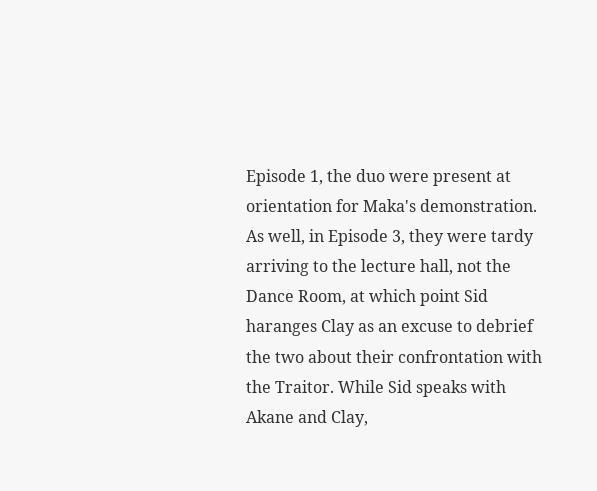Episode 1, the duo were present at orientation for Maka's demonstration. As well, in Episode 3, they were tardy arriving to the lecture hall, not the Dance Room, at which point Sid haranges Clay as an excuse to debrief the two about their confrontation with the Traitor. While Sid speaks with Akane and Clay,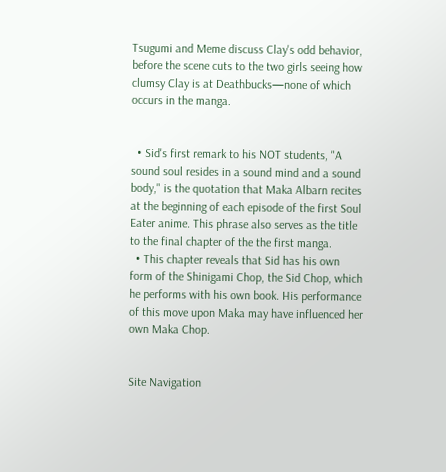Tsugumi and Meme discuss Clay's odd behavior, before the scene cuts to the two girls seeing how clumsy Clay is at Deathbucks—none of which occurs in the manga.


  • Sid's first remark to his NOT students, "A sound soul resides in a sound mind and a sound body," is the quotation that Maka Albarn recites at the beginning of each episode of the first Soul Eater anime. This phrase also serves as the title to the final chapter of the the first manga.
  • This chapter reveals that Sid has his own form of the Shinigami Chop, the Sid Chop, which he performs with his own book. His performance of this move upon Maka may have influenced her own Maka Chop.


Site Navigation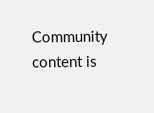Community content is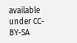available under CC-BY-SA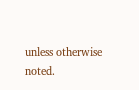unless otherwise noted.